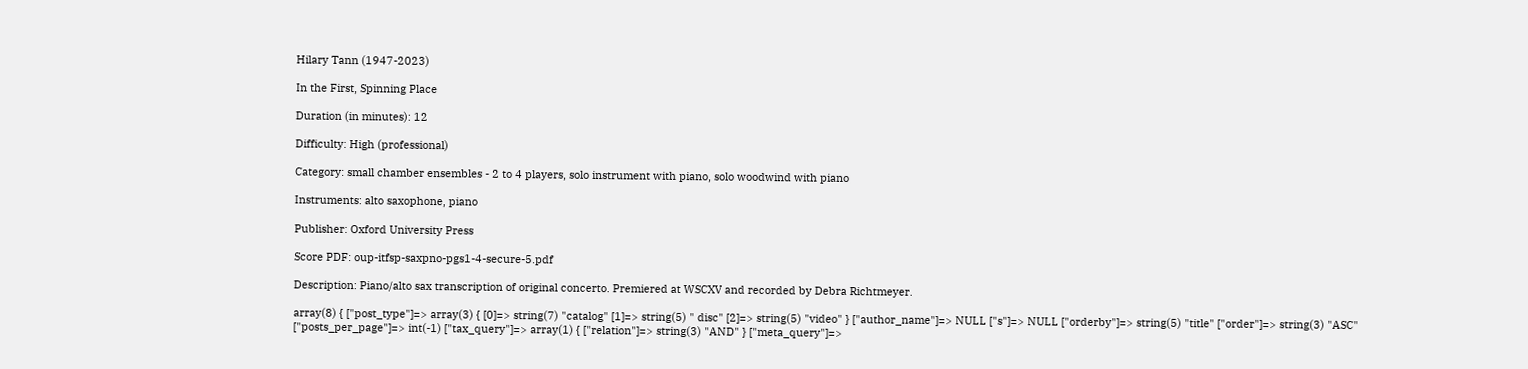Hilary Tann (1947-2023)

In the First, Spinning Place

Duration (in minutes): 12

Difficulty: High (professional)

Category: small chamber ensembles - 2 to 4 players, solo instrument with piano, solo woodwind with piano

Instruments: alto saxophone, piano

Publisher: Oxford University Press

Score PDF: oup-itfsp-saxpno-pgs1-4-secure-5.pdf

Description: Piano/alto sax transcription of original concerto. Premiered at WSCXV and recorded by Debra Richtmeyer.

array(8) { ["post_type"]=> array(3) { [0]=> string(7) "catalog" [1]=> string(5) " disc" [2]=> string(5) "video" } ["author_name"]=> NULL ["s"]=> NULL ["orderby"]=> string(5) "title" ["order"]=> string(3) "ASC" ["posts_per_page"]=> int(-1) ["tax_query"]=> array(1) { ["relation"]=> string(3) "AND" } ["meta_query"]=>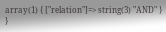array(1) { ["relation"]=> string(3) "AND" } }